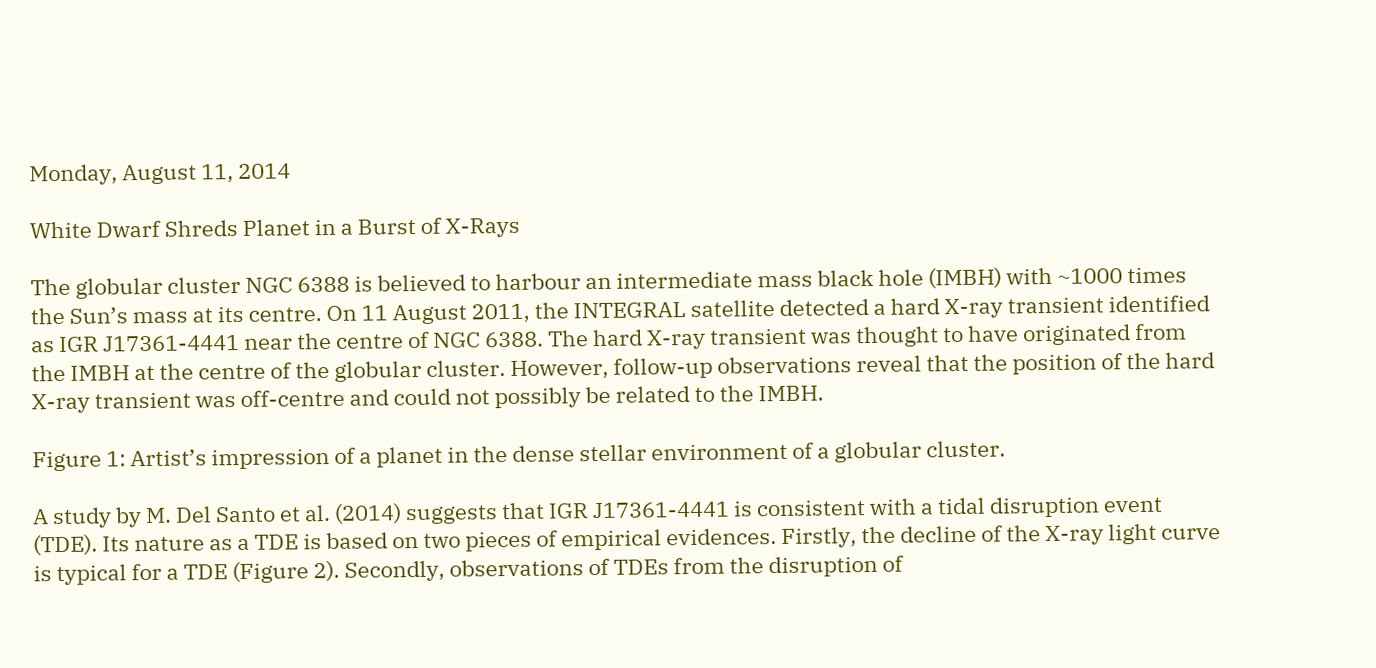Monday, August 11, 2014

White Dwarf Shreds Planet in a Burst of X-Rays

The globular cluster NGC 6388 is believed to harbour an intermediate mass black hole (IMBH) with ~1000 times the Sun’s mass at its centre. On 11 August 2011, the INTEGRAL satellite detected a hard X-ray transient identified as IGR J17361-4441 near the centre of NGC 6388. The hard X-ray transient was thought to have originated from the IMBH at the centre of the globular cluster. However, follow-up observations reveal that the position of the hard X-ray transient was off-centre and could not possibly be related to the IMBH.

Figure 1: Artist’s impression of a planet in the dense stellar environment of a globular cluster.

A study by M. Del Santo et al. (2014) suggests that IGR J17361-4441 is consistent with a tidal disruption event (TDE). Its nature as a TDE is based on two pieces of empirical evidences. Firstly, the decline of the X-ray light curve is typical for a TDE (Figure 2). Secondly, observations of TDEs from the disruption of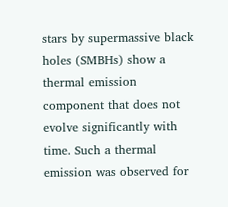stars by supermassive black holes (SMBHs) show a thermal emission component that does not evolve significantly with time. Such a thermal emission was observed for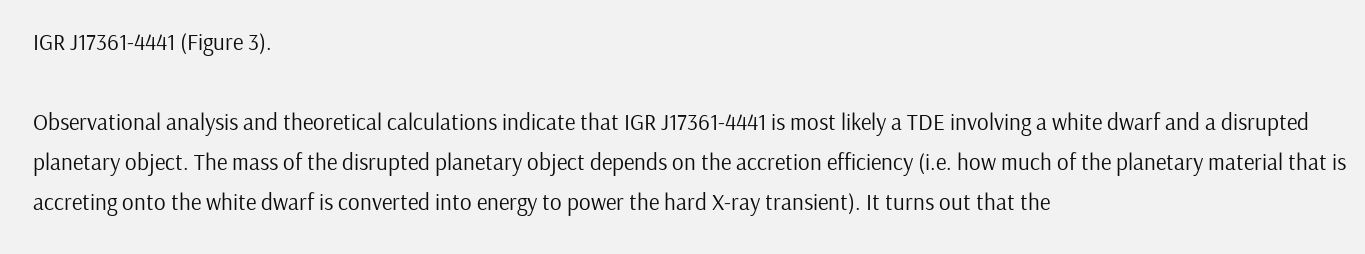IGR J17361-4441 (Figure 3).

Observational analysis and theoretical calculations indicate that IGR J17361-4441 is most likely a TDE involving a white dwarf and a disrupted planetary object. The mass of the disrupted planetary object depends on the accretion efficiency (i.e. how much of the planetary material that is accreting onto the white dwarf is converted into energy to power the hard X-ray transient). It turns out that the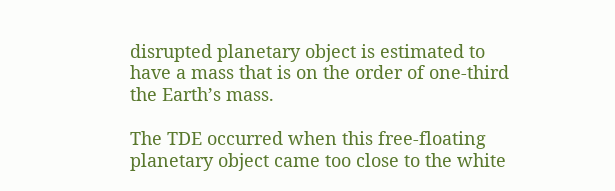disrupted planetary object is estimated to have a mass that is on the order of one-third the Earth’s mass.

The TDE occurred when this free-floating planetary object came too close to the white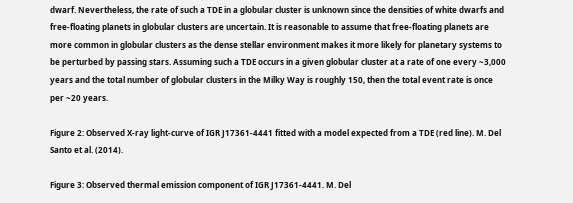dwarf. Nevertheless, the rate of such a TDE in a globular cluster is unknown since the densities of white dwarfs and free-floating planets in globular clusters are uncertain. It is reasonable to assume that free-floating planets are more common in globular clusters as the dense stellar environment makes it more likely for planetary systems to be perturbed by passing stars. Assuming such a TDE occurs in a given globular cluster at a rate of one every ~3,000 years and the total number of globular clusters in the Milky Way is roughly 150, then the total event rate is once per ~20 years.

Figure 2: Observed X-ray light-curve of IGR J17361-4441 fitted with a model expected from a TDE (red line). M. Del Santo et al. (2014).

Figure 3: Observed thermal emission component of IGR J17361-4441. M. Del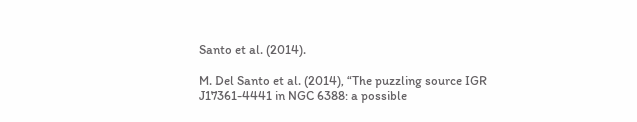Santo et al. (2014).

M. Del Santo et al. (2014), “The puzzling source IGR J17361-4441 in NGC 6388: a possible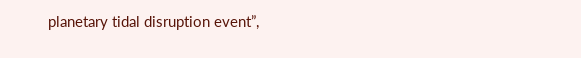planetary tidal disruption event”,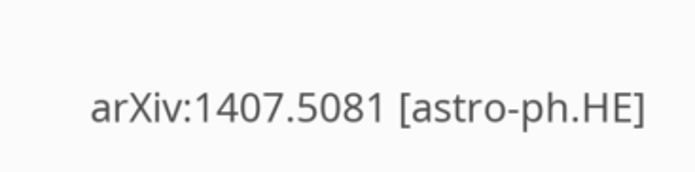arXiv:1407.5081 [astro-ph.HE]